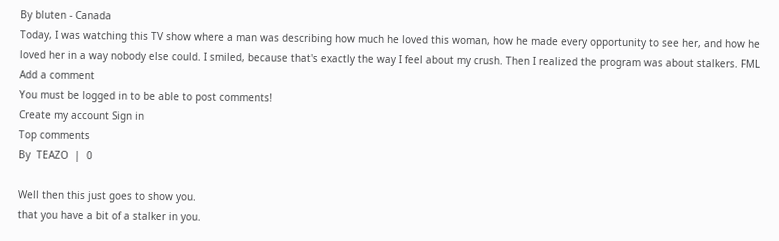By bluten - Canada
Today, I was watching this TV show where a man was describing how much he loved this woman, how he made every opportunity to see her, and how he loved her in a way nobody else could. I smiled, because that's exactly the way I feel about my crush. Then I realized the program was about stalkers. FML
Add a comment
You must be logged in to be able to post comments!
Create my account Sign in
Top comments
By  TEAZO  |  0

Well then this just goes to show you.
that you have a bit of a stalker in you.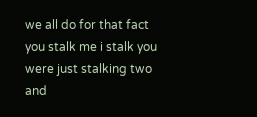we all do for that fact you stalk me i stalk you were just stalking two and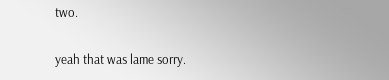two.

yeah that was lame sorry.